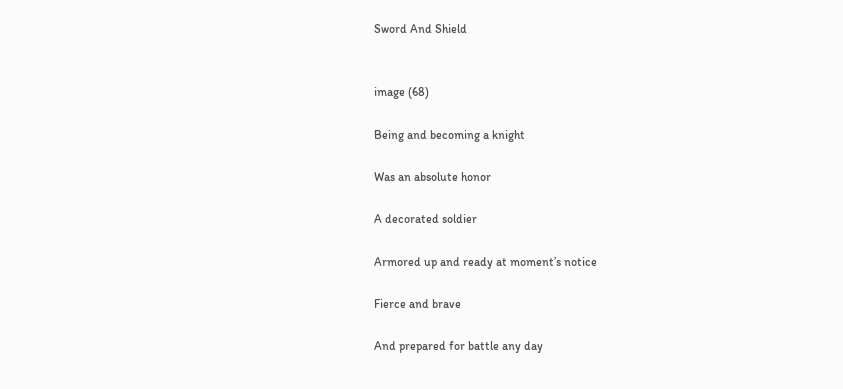Sword And Shield


image (68)

Being and becoming a knight

Was an absolute honor

A decorated soldier

Armored up and ready at moment’s notice

Fierce and brave

And prepared for battle any day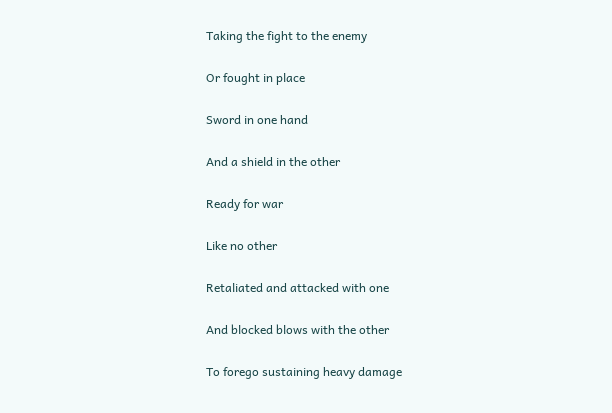Taking the fight to the enemy

Or fought in place

Sword in one hand

And a shield in the other

Ready for war

Like no other

Retaliated and attacked with one

And blocked blows with the other

To forego sustaining heavy damage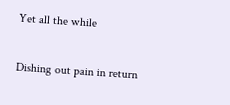Yet all the while

Dishing out pain in return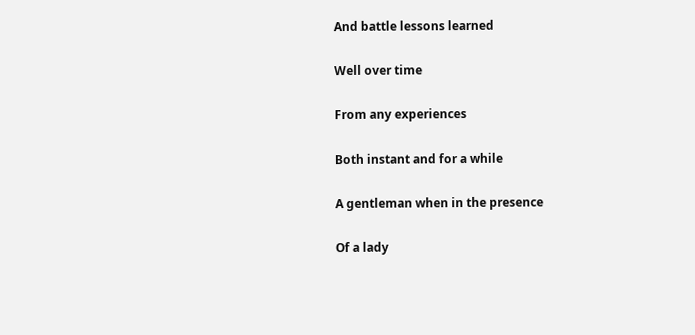And battle lessons learned

Well over time

From any experiences

Both instant and for a while

A gentleman when in the presence

Of a lady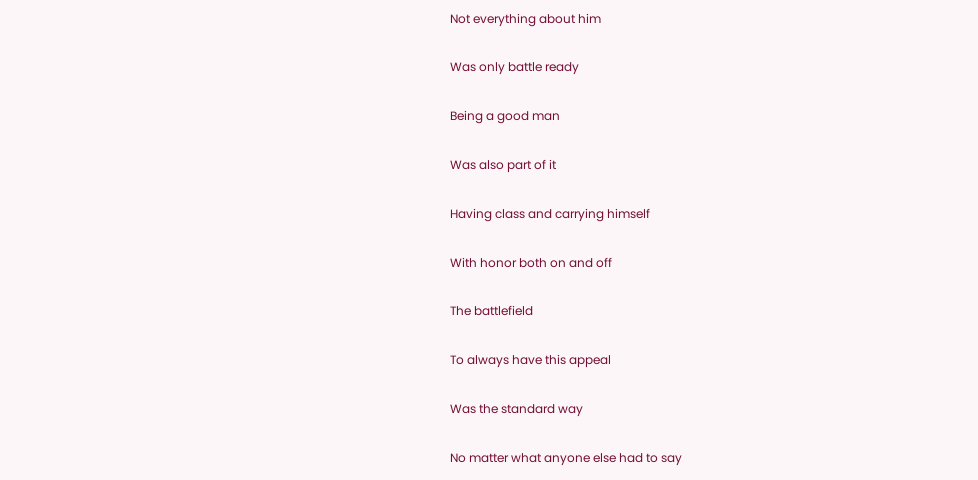Not everything about him

Was only battle ready

Being a good man

Was also part of it

Having class and carrying himself

With honor both on and off

The battlefield

To always have this appeal

Was the standard way

No matter what anyone else had to say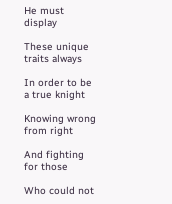He must display

These unique traits always

In order to be a true knight

Knowing wrong from right

And fighting for those

Who could not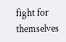fight for themselves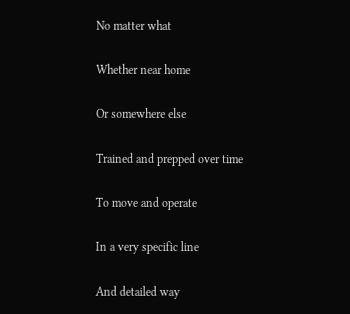No matter what

Whether near home

Or somewhere else

Trained and prepped over time

To move and operate

In a very specific line

And detailed way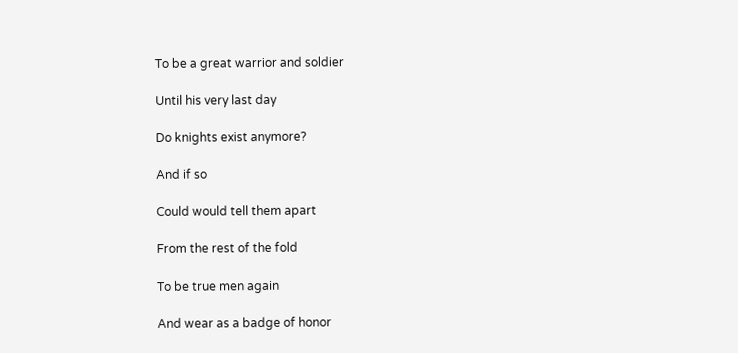To be a great warrior and soldier

Until his very last day

Do knights exist anymore?

And if so

Could would tell them apart

From the rest of the fold

To be true men again

And wear as a badge of honor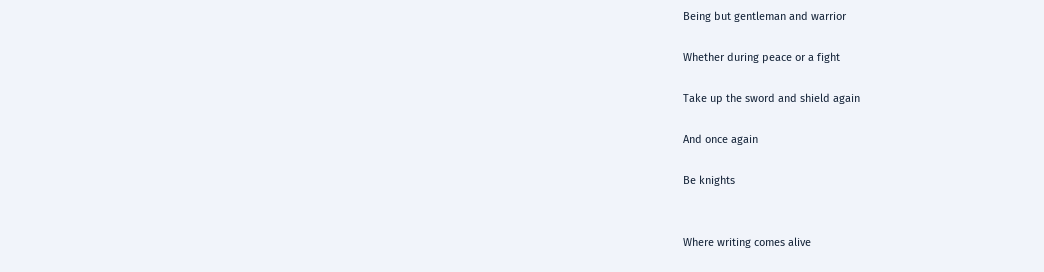Being but gentleman and warrior

Whether during peace or a fight

Take up the sword and shield again

And once again

Be knights


Where writing comes alive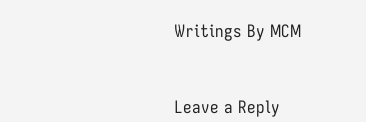Writings By MCM



Leave a Reply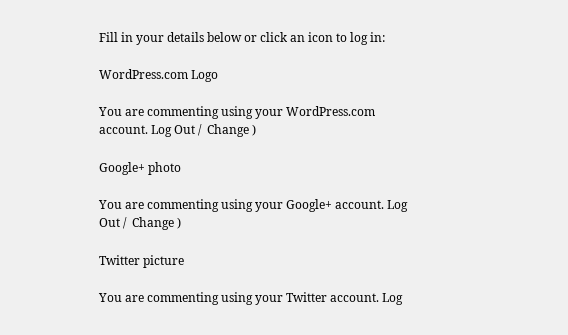Fill in your details below or click an icon to log in:

WordPress.com Logo

You are commenting using your WordPress.com account. Log Out /  Change )

Google+ photo

You are commenting using your Google+ account. Log Out /  Change )

Twitter picture

You are commenting using your Twitter account. Log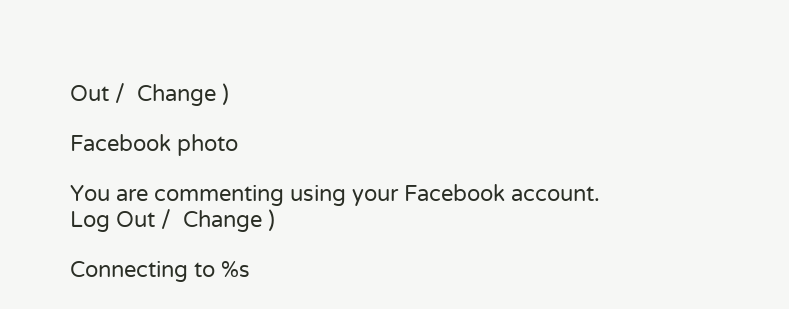Out /  Change )

Facebook photo

You are commenting using your Facebook account. Log Out /  Change )

Connecting to %s